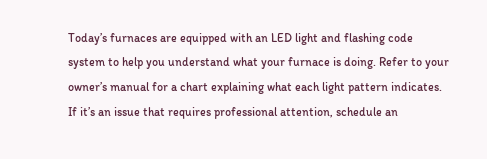Today’s furnaces are equipped with an LED light and flashing code system to help you understand what your furnace is doing. Refer to your owner’s manual for a chart explaining what each light pattern indicates. If it’s an issue that requires professional attention, schedule an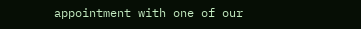appointment with one of our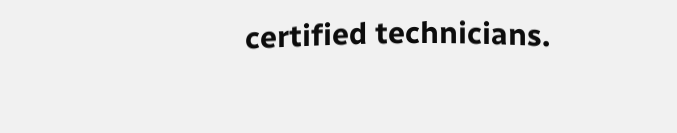certified technicians.